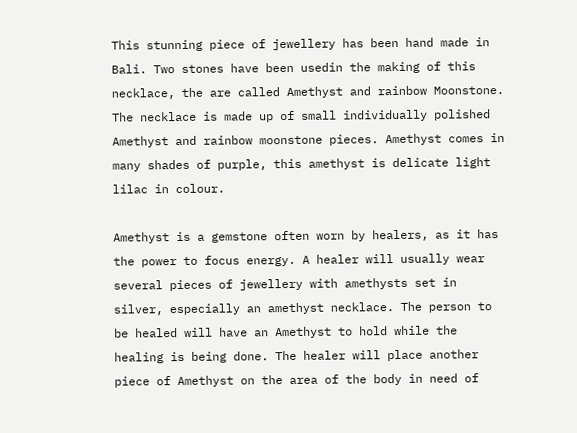This stunning piece of jewellery has been hand made in Bali. Two stones have been usedin the making of this necklace, the are called Amethyst and rainbow Moonstone. The necklace is made up of small individually polished Amethyst and rainbow moonstone pieces. Amethyst comes in many shades of purple, this amethyst is delicate light lilac in colour.

Amethyst is a gemstone often worn by healers, as it has the power to focus energy. A healer will usually wear several pieces of jewellery with amethysts set in silver, especially an amethyst necklace. The person to be healed will have an Amethyst to hold while the healing is being done. The healer will place another piece of Amethyst on the area of the body in need of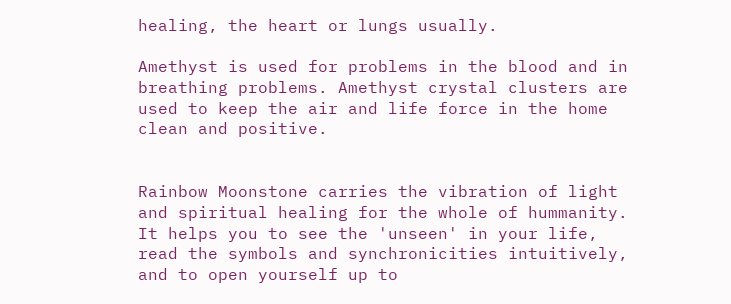healing, the heart or lungs usually.

Amethyst is used for problems in the blood and in breathing problems. Amethyst crystal clusters are used to keep the air and life force in the home clean and positive.


Rainbow Moonstone carries the vibration of light and spiritual healing for the whole of hummanity. It helps you to see the 'unseen' in your life, read the symbols and synchronicities intuitively, and to open yourself up to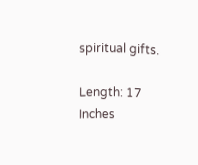spiritual gifts.

Length: 17 Inches